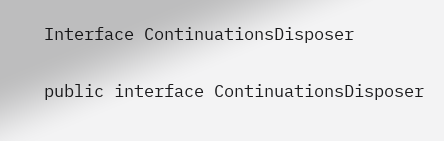Interface ContinuationsDisposer

public interface ContinuationsDisposer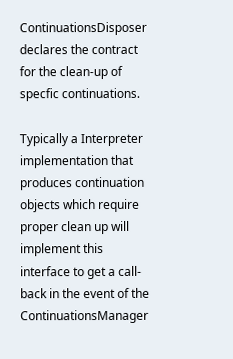ContinuationsDisposer declares the contract for the clean-up of specfic continuations.

Typically a Interpreter implementation that produces continuation objects which require proper clean up will implement this interface to get a call-back in the event of the ContinuationsManager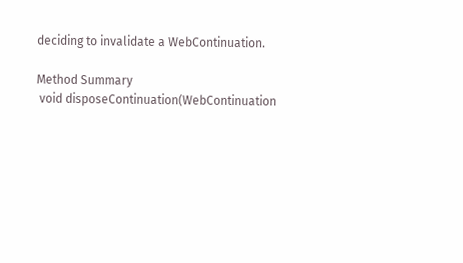deciding to invalidate a WebContinuation.

Method Summary
 void disposeContinuation(WebContinuation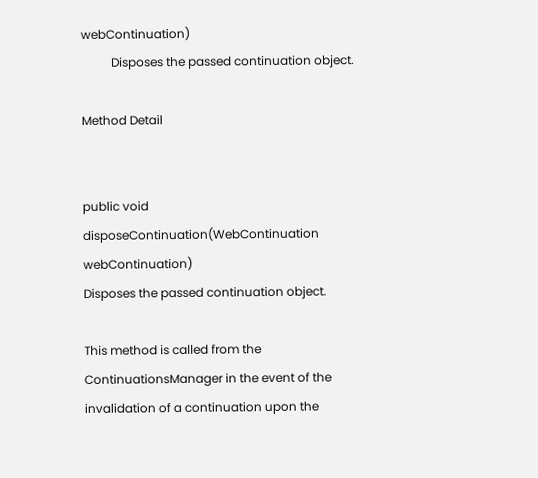webContinuation)
          Disposes the passed continuation object.

Method Detail


public void disposeContinuation(WebContinuation webContinuation)
Disposes the passed continuation object.

This method is called from the ContinuationsManager in the event of the invalidation of a continuation upon the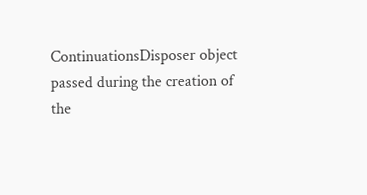ContinuationsDisposer object passed during the creation of the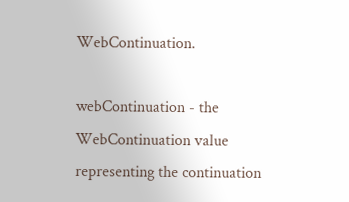WebContinuation.

webContinuation - the WebContinuation value representing the continuation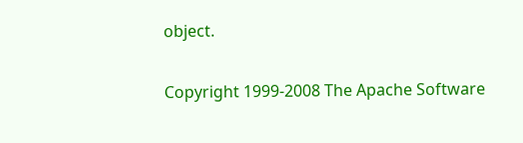object.

Copyright 1999-2008 The Apache Software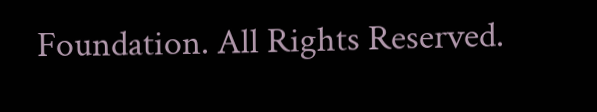Foundation. All Rights Reserved.